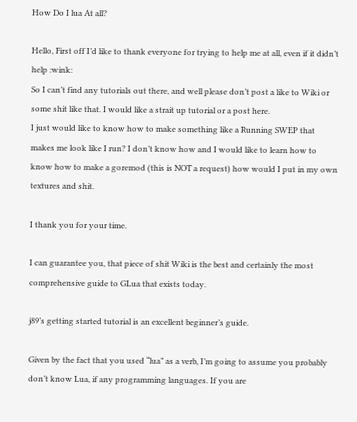How Do I lua At all?

Hello, First off I’d like to thank everyone for trying to help me at all, even if it didn’t help :wink:
So I can’t find any tutorials out there, and well please don’t post a like to Wiki or some shit like that. I would like a strait up tutorial or a post here.
I just would like to know how to make something like a Running SWEP that makes me look like I run? I don’t know how and I would like to learn how to know how to make a goremod (this is NOT a request) how would I put in my own textures and shit.

I thank you for your time.

I can guarantee you, that piece of shit Wiki is the best and certainly the most comprehensive guide to GLua that exists today.

j89’s getting started tutorial is an excellent beginner’s guide.

Given by the fact that you used “lua” as a verb, I’m going to assume you probably don’t know Lua, if any programming languages. If you are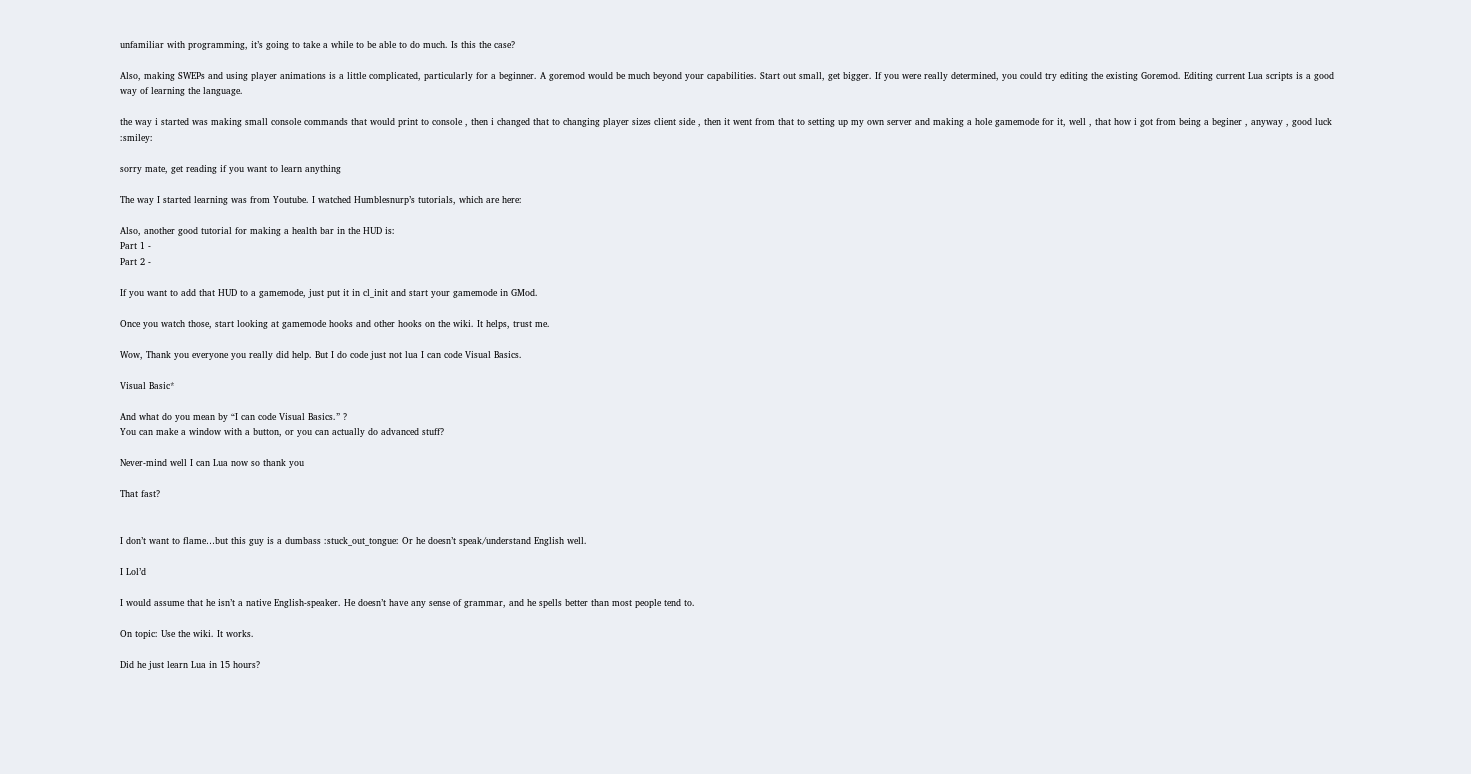unfamiliar with programming, it’s going to take a while to be able to do much. Is this the case?

Also, making SWEPs and using player animations is a little complicated, particularly for a beginner. A goremod would be much beyond your capabilities. Start out small, get bigger. If you were really determined, you could try editing the existing Goremod. Editing current Lua scripts is a good way of learning the language.

the way i started was making small console commands that would print to console , then i changed that to changing player sizes client side , then it went from that to setting up my own server and making a hole gamemode for it, well , that how i got from being a beginer , anyway , good luck :smiley:

sorry mate, get reading if you want to learn anything

The way I started learning was from Youtube. I watched Humblesnurp’s tutorials, which are here:

Also, another good tutorial for making a health bar in the HUD is:
Part 1 -
Part 2 -

If you want to add that HUD to a gamemode, just put it in cl_init and start your gamemode in GMod.

Once you watch those, start looking at gamemode hooks and other hooks on the wiki. It helps, trust me.

Wow, Thank you everyone you really did help. But I do code just not lua I can code Visual Basics.

Visual Basic*

And what do you mean by “I can code Visual Basics.” ?
You can make a window with a button, or you can actually do advanced stuff?

Never-mind well I can Lua now so thank you

That fast?


I don’t want to flame…but this guy is a dumbass :stuck_out_tongue: Or he doesn’t speak/understand English well.

I Lol’d

I would assume that he isn’t a native English-speaker. He doesn’t have any sense of grammar, and he spells better than most people tend to.

On topic: Use the wiki. It works.

Did he just learn Lua in 15 hours?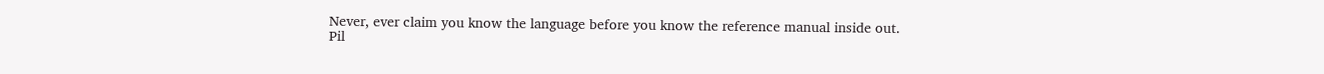Never, ever claim you know the language before you know the reference manual inside out.
Pil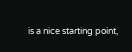is a nice starting point,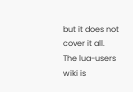but it does not cover it all.
The lua-users wiki is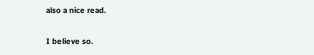also a nice read.

I believe so.